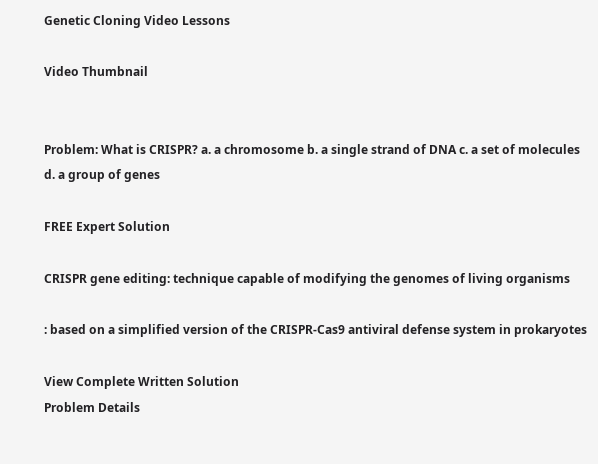Genetic Cloning Video Lessons

Video Thumbnail


Problem: What is CRISPR? a. a chromosome b. a single strand of DNA c. a set of molecules d. a group of genes

FREE Expert Solution

CRISPR gene editing: technique capable of modifying the genomes of living organisms

: based on a simplified version of the CRISPR-Cas9 antiviral defense system in prokaryotes

View Complete Written Solution
Problem Details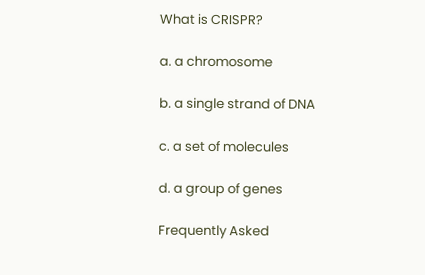What is CRISPR?

a. a chromosome

b. a single strand of DNA

c. a set of molecules

d. a group of genes

Frequently Asked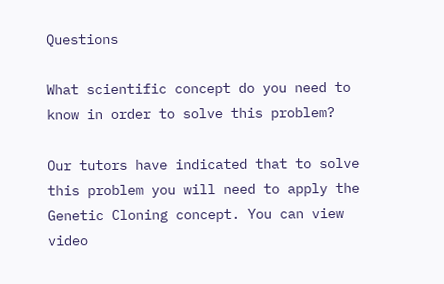Questions

What scientific concept do you need to know in order to solve this problem?

Our tutors have indicated that to solve this problem you will need to apply the Genetic Cloning concept. You can view video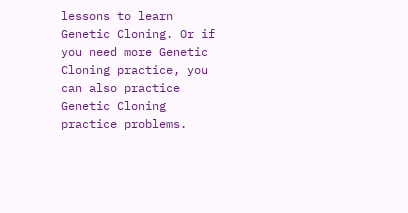lessons to learn Genetic Cloning. Or if you need more Genetic Cloning practice, you can also practice Genetic Cloning practice problems.